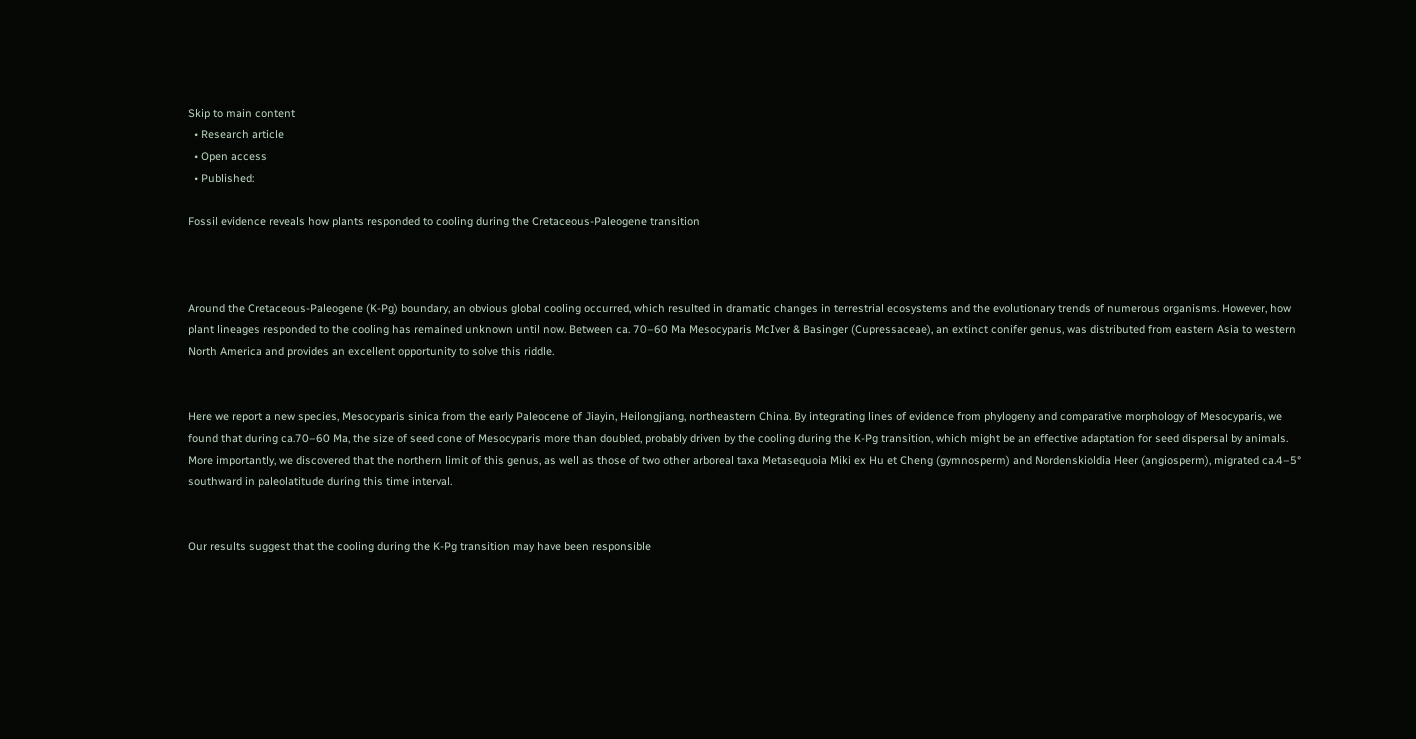Skip to main content
  • Research article
  • Open access
  • Published:

Fossil evidence reveals how plants responded to cooling during the Cretaceous-Paleogene transition



Around the Cretaceous-Paleogene (K-Pg) boundary, an obvious global cooling occurred, which resulted in dramatic changes in terrestrial ecosystems and the evolutionary trends of numerous organisms. However, how plant lineages responded to the cooling has remained unknown until now. Between ca. 70–60 Ma Mesocyparis McIver & Basinger (Cupressaceae), an extinct conifer genus, was distributed from eastern Asia to western North America and provides an excellent opportunity to solve this riddle.


Here we report a new species, Mesocyparis sinica from the early Paleocene of Jiayin, Heilongjiang, northeastern China. By integrating lines of evidence from phylogeny and comparative morphology of Mesocyparis, we found that during ca.70–60 Ma, the size of seed cone of Mesocyparis more than doubled, probably driven by the cooling during the K-Pg transition, which might be an effective adaptation for seed dispersal by animals. More importantly, we discovered that the northern limit of this genus, as well as those of two other arboreal taxa Metasequoia Miki ex Hu et Cheng (gymnosperm) and Nordenskioldia Heer (angiosperm), migrated ca.4–5° southward in paleolatitude during this time interval.


Our results suggest that the cooling during the K-Pg transition may have been responsible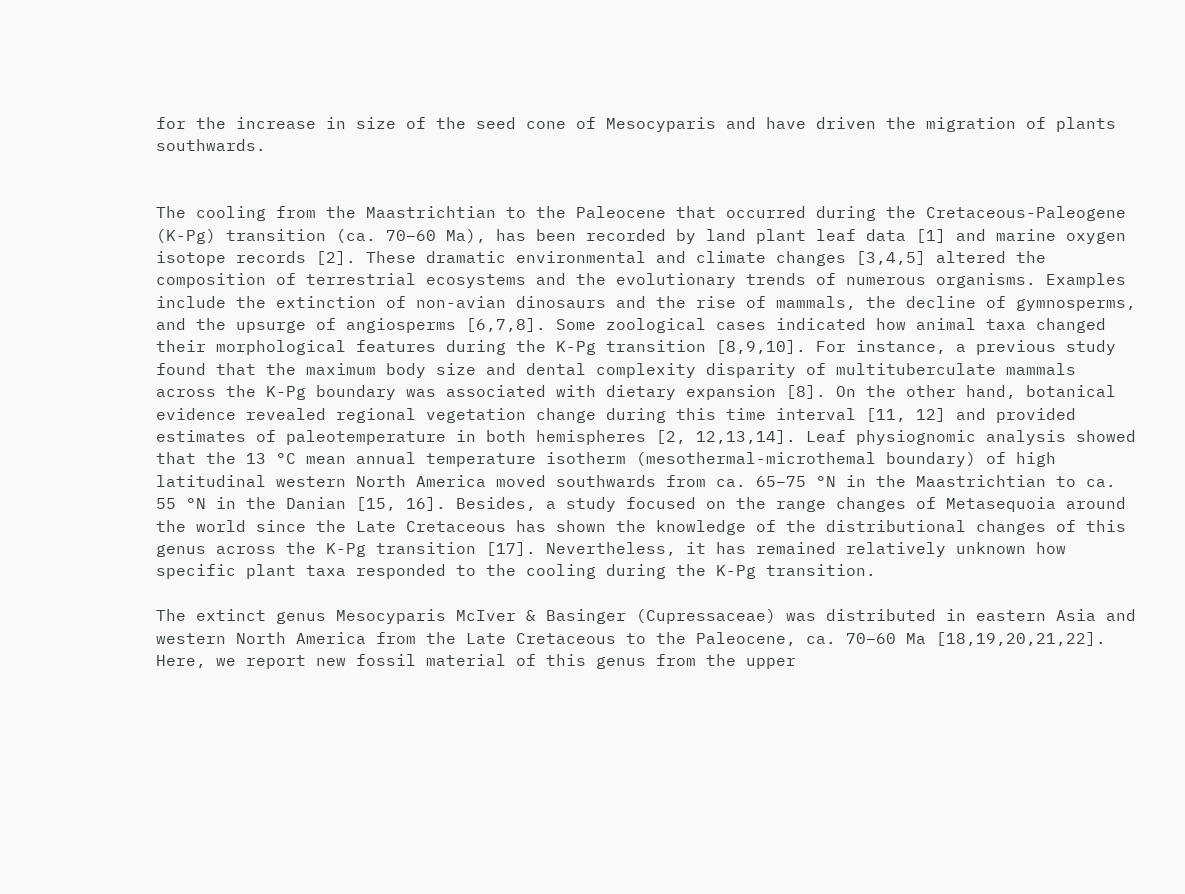for the increase in size of the seed cone of Mesocyparis and have driven the migration of plants southwards.


The cooling from the Maastrichtian to the Paleocene that occurred during the Cretaceous-Paleogene (K-Pg) transition (ca. 70–60 Ma), has been recorded by land plant leaf data [1] and marine oxygen isotope records [2]. These dramatic environmental and climate changes [3,4,5] altered the composition of terrestrial ecosystems and the evolutionary trends of numerous organisms. Examples include the extinction of non-avian dinosaurs and the rise of mammals, the decline of gymnosperms, and the upsurge of angiosperms [6,7,8]. Some zoological cases indicated how animal taxa changed their morphological features during the K-Pg transition [8,9,10]. For instance, a previous study found that the maximum body size and dental complexity disparity of multituberculate mammals across the K-Pg boundary was associated with dietary expansion [8]. On the other hand, botanical evidence revealed regional vegetation change during this time interval [11, 12] and provided estimates of paleotemperature in both hemispheres [2, 12,13,14]. Leaf physiognomic analysis showed that the 13 °C mean annual temperature isotherm (mesothermal-microthemal boundary) of high latitudinal western North America moved southwards from ca. 65–75 °N in the Maastrichtian to ca. 55 °N in the Danian [15, 16]. Besides, a study focused on the range changes of Metasequoia around the world since the Late Cretaceous has shown the knowledge of the distributional changes of this genus across the K-Pg transition [17]. Nevertheless, it has remained relatively unknown how specific plant taxa responded to the cooling during the K-Pg transition.

The extinct genus Mesocyparis McIver & Basinger (Cupressaceae) was distributed in eastern Asia and western North America from the Late Cretaceous to the Paleocene, ca. 70–60 Ma [18,19,20,21,22]. Here, we report new fossil material of this genus from the upper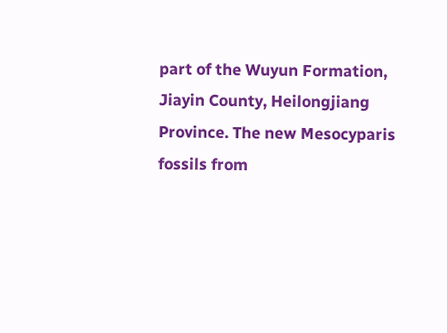part of the Wuyun Formation, Jiayin County, Heilongjiang Province. The new Mesocyparis fossils from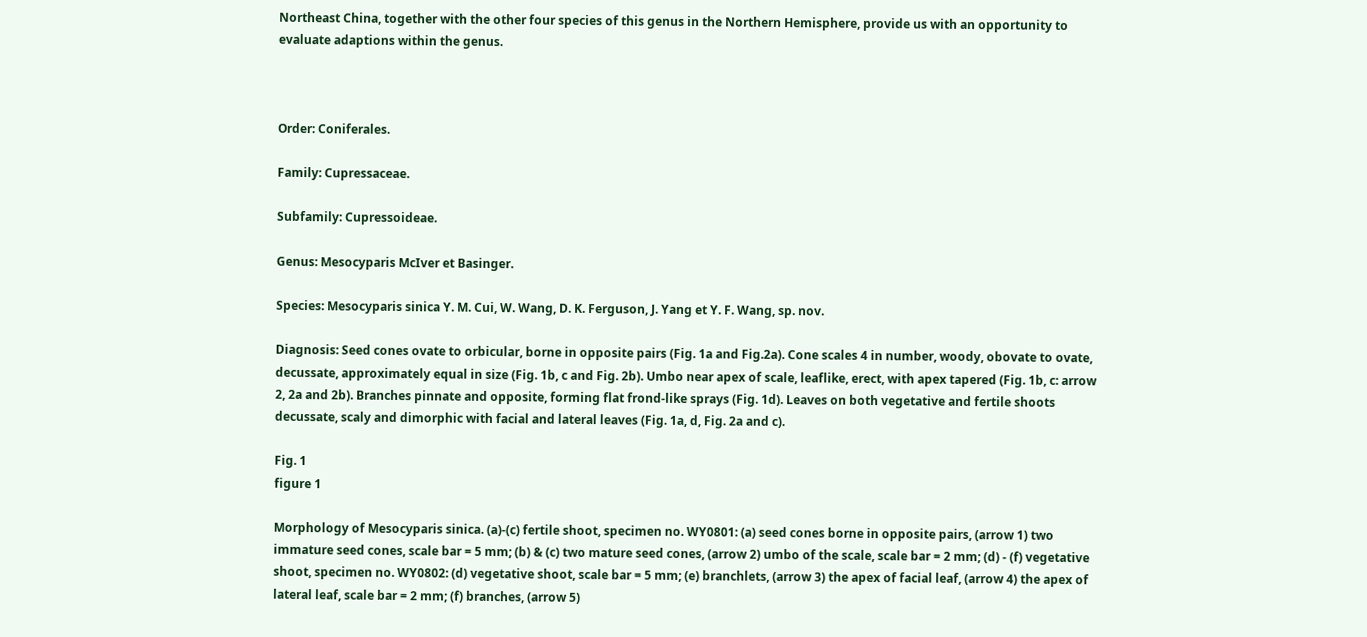Northeast China, together with the other four species of this genus in the Northern Hemisphere, provide us with an opportunity to evaluate adaptions within the genus.



Order: Coniferales.

Family: Cupressaceae.

Subfamily: Cupressoideae.

Genus: Mesocyparis McIver et Basinger.

Species: Mesocyparis sinica Y. M. Cui, W. Wang, D. K. Ferguson, J. Yang et Y. F. Wang, sp. nov.

Diagnosis: Seed cones ovate to orbicular, borne in opposite pairs (Fig. 1a and Fig.2a). Cone scales 4 in number, woody, obovate to ovate, decussate, approximately equal in size (Fig. 1b, c and Fig. 2b). Umbo near apex of scale, leaflike, erect, with apex tapered (Fig. 1b, c: arrow 2, 2a and 2b). Branches pinnate and opposite, forming flat frond-like sprays (Fig. 1d). Leaves on both vegetative and fertile shoots decussate, scaly and dimorphic with facial and lateral leaves (Fig. 1a, d, Fig. 2a and c).

Fig. 1
figure 1

Morphology of Mesocyparis sinica. (a)-(c) fertile shoot, specimen no. WY0801: (a) seed cones borne in opposite pairs, (arrow 1) two immature seed cones, scale bar = 5 mm; (b) & (c) two mature seed cones, (arrow 2) umbo of the scale, scale bar = 2 mm; (d) - (f) vegetative shoot, specimen no. WY0802: (d) vegetative shoot, scale bar = 5 mm; (e) branchlets, (arrow 3) the apex of facial leaf, (arrow 4) the apex of lateral leaf, scale bar = 2 mm; (f) branches, (arrow 5)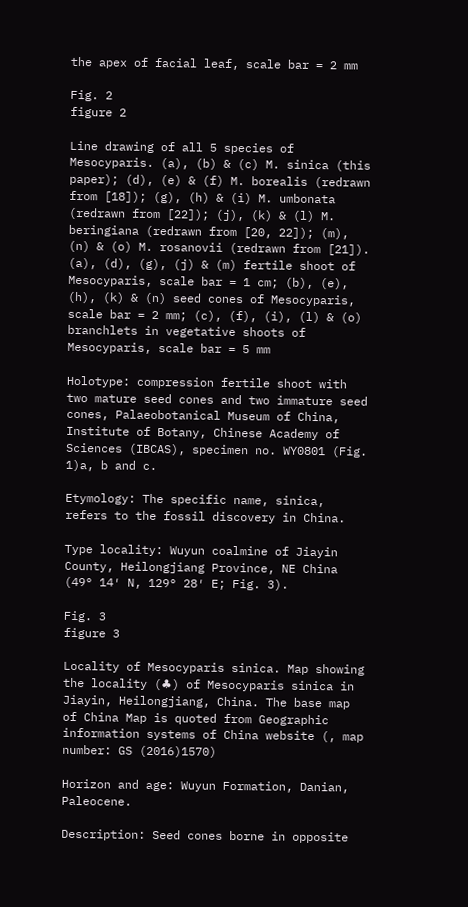the apex of facial leaf, scale bar = 2 mm

Fig. 2
figure 2

Line drawing of all 5 species of Mesocyparis. (a), (b) & (c) M. sinica (this paper); (d), (e) & (f) M. borealis (redrawn from [18]); (g), (h) & (i) M. umbonata (redrawn from [22]); (j), (k) & (l) M. beringiana (redrawn from [20, 22]); (m), (n) & (o) M. rosanovii (redrawn from [21]). (a), (d), (g), (j) & (m) fertile shoot of Mesocyparis, scale bar = 1 cm; (b), (e), (h), (k) & (n) seed cones of Mesocyparis, scale bar = 2 mm; (c), (f), (i), (l) & (o) branchlets in vegetative shoots of Mesocyparis, scale bar = 5 mm

Holotype: compression fertile shoot with two mature seed cones and two immature seed cones, Palaeobotanical Museum of China, Institute of Botany, Chinese Academy of Sciences (IBCAS), specimen no. WY0801 (Fig. 1)a, b and c.

Etymology: The specific name, sinica, refers to the fossil discovery in China.

Type locality: Wuyun coalmine of Jiayin County, Heilongjiang Province, NE China (49° 14′ N, 129° 28′ E; Fig. 3).

Fig. 3
figure 3

Locality of Mesocyparis sinica. Map showing the locality (♣) of Mesocyparis sinica in Jiayin, Heilongjiang, China. The base map of China Map is quoted from Geographic information systems of China website (, map number: GS (2016)1570)

Horizon and age: Wuyun Formation, Danian, Paleocene.

Description: Seed cones borne in opposite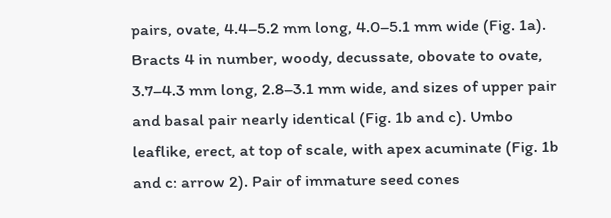pairs, ovate, 4.4–5.2 mm long, 4.0–5.1 mm wide (Fig. 1a). Bracts 4 in number, woody, decussate, obovate to ovate, 3.7–4.3 mm long, 2.8–3.1 mm wide, and sizes of upper pair and basal pair nearly identical (Fig. 1b and c). Umbo leaflike, erect, at top of scale, with apex acuminate (Fig. 1b and c: arrow 2). Pair of immature seed cones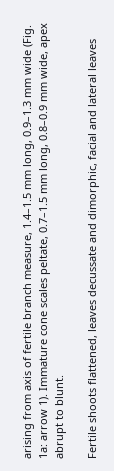arising from axis of fertile branch measure, 1.4–1.5 mm long, 0.9–1.3 mm wide (Fig. 1a: arrow 1). Immature cone scales peltate, 0.7–1.5 mm long, 0.8–0.9 mm wide, apex abrupt to blunt.

Fertile shoots flattened, leaves decussate and dimorphic, facial and lateral leaves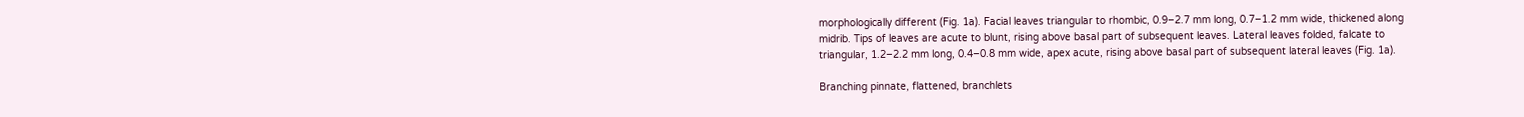morphologically different (Fig. 1a). Facial leaves triangular to rhombic, 0.9–2.7 mm long, 0.7–1.2 mm wide, thickened along midrib. Tips of leaves are acute to blunt, rising above basal part of subsequent leaves. Lateral leaves folded, falcate to triangular, 1.2–2.2 mm long, 0.4–0.8 mm wide, apex acute, rising above basal part of subsequent lateral leaves (Fig. 1a).

Branching pinnate, flattened, branchlets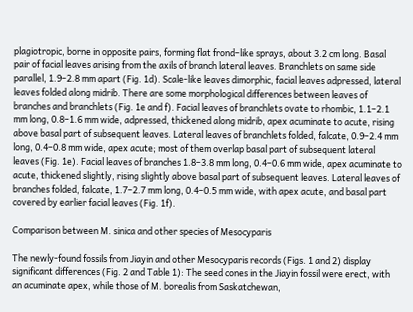plagiotropic, borne in opposite pairs, forming flat frond–like sprays, about 3.2 cm long. Basal pair of facial leaves arising from the axils of branch lateral leaves. Branchlets on same side parallel, 1.9–2.8 mm apart (Fig. 1d). Scale-like leaves dimorphic, facial leaves adpressed, lateral leaves folded along midrib. There are some morphological differences between leaves of branches and branchlets (Fig. 1e and f). Facial leaves of branchlets ovate to rhombic, 1.1–2.1 mm long, 0.8–1.6 mm wide, adpressed, thickened along midrib, apex acuminate to acute, rising above basal part of subsequent leaves. Lateral leaves of branchlets folded, falcate, 0.9–2.4 mm long, 0.4–0.8 mm wide, apex acute; most of them overlap basal part of subsequent lateral leaves (Fig. 1e). Facial leaves of branches 1.8–3.8 mm long, 0.4–0.6 mm wide, apex acuminate to acute, thickened slightly, rising slightly above basal part of subsequent leaves. Lateral leaves of branches folded, falcate, 1.7–2.7 mm long, 0.4–0.5 mm wide, with apex acute, and basal part covered by earlier facial leaves (Fig. 1f).

Comparison between M. sinica and other species of Mesocyparis

The newly-found fossils from Jiayin and other Mesocyparis records (Figs. 1 and 2) display significant differences (Fig. 2 and Table 1): The seed cones in the Jiayin fossil were erect, with an acuminate apex, while those of M. borealis from Saskatchewan,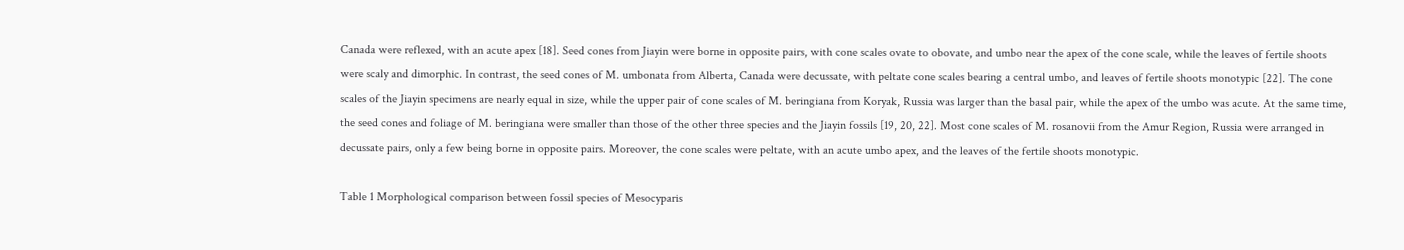Canada were reflexed, with an acute apex [18]. Seed cones from Jiayin were borne in opposite pairs, with cone scales ovate to obovate, and umbo near the apex of the cone scale, while the leaves of fertile shoots were scaly and dimorphic. In contrast, the seed cones of M. umbonata from Alberta, Canada were decussate, with peltate cone scales bearing a central umbo, and leaves of fertile shoots monotypic [22]. The cone scales of the Jiayin specimens are nearly equal in size, while the upper pair of cone scales of M. beringiana from Koryak, Russia was larger than the basal pair, while the apex of the umbo was acute. At the same time, the seed cones and foliage of M. beringiana were smaller than those of the other three species and the Jiayin fossils [19, 20, 22]. Most cone scales of M. rosanovii from the Amur Region, Russia were arranged in decussate pairs, only a few being borne in opposite pairs. Moreover, the cone scales were peltate, with an acute umbo apex, and the leaves of the fertile shoots monotypic.

Table 1 Morphological comparison between fossil species of Mesocyparis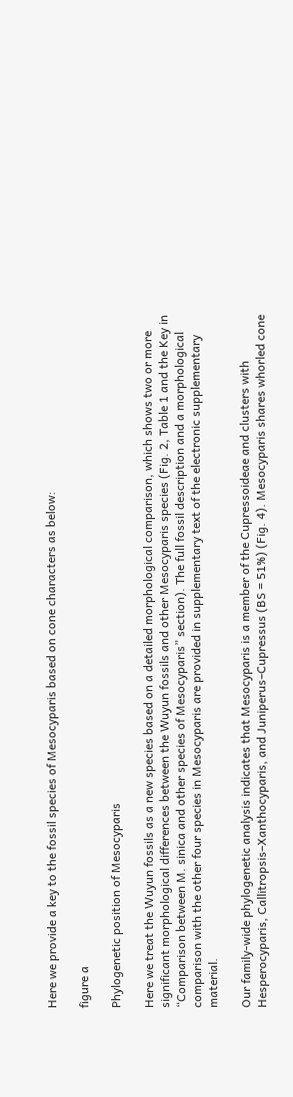Here we provide a key to the fossil species of Mesocyparis based on cone characters as below:

figure a

Phylogenetic position of Mesocyparis

Here we treat the Wuyun fossils as a new species based on a detailed morphological comparison, which shows two or more significant morphological differences between the Wuyun fossils and other Mesocyparis species (Fig. 2, Table 1 and the Key in “Comparison between M. sinica and other species of Mesocyparis” section). The full fossil description and a morphological comparison with the other four species in Mesocyparis are provided in supplementary text of the electronic supplementary material.

Our family-wide phylogenetic analysis indicates that Mesocyparis is a member of the Cupressoideae and clusters with Hesperocyparis, Callitropsis–Xanthocyparis, and Juniperus–Cupressus (BS = 51%) (Fig. 4). Mesocyparis shares whorled cone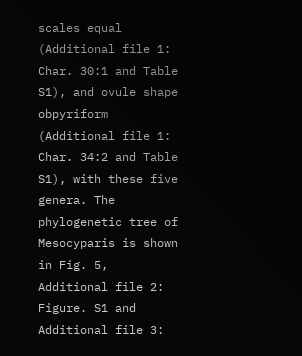scales equal (Additional file 1: Char. 30:1 and Table S1), and ovule shape obpyriform (Additional file 1: Char. 34:2 and Table S1), with these five genera. The phylogenetic tree of Mesocyparis is shown in Fig. 5, Additional file 2: Figure. S1 and Additional file 3: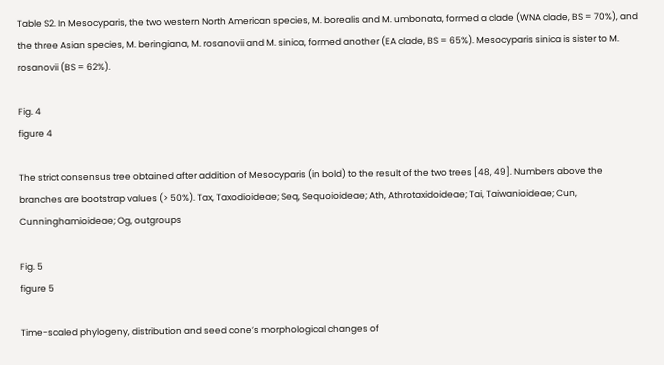Table S2. In Mesocyparis, the two western North American species, M. borealis and M. umbonata, formed a clade (WNA clade, BS = 70%), and the three Asian species, M. beringiana, M. rosanovii and M. sinica, formed another (EA clade, BS = 65%). Mesocyparis sinica is sister to M. rosanovii (BS = 62%).

Fig. 4
figure 4

The strict consensus tree obtained after addition of Mesocyparis (in bold) to the result of the two trees [48, 49]. Numbers above the branches are bootstrap values (> 50%). Tax, Taxodioideae; Seq, Sequoioideae; Ath, Athrotaxidoideae; Tai, Taiwanioideae; Cun, Cunninghamioideae; Og, outgroups

Fig. 5
figure 5

Time-scaled phylogeny, distribution and seed cone’s morphological changes of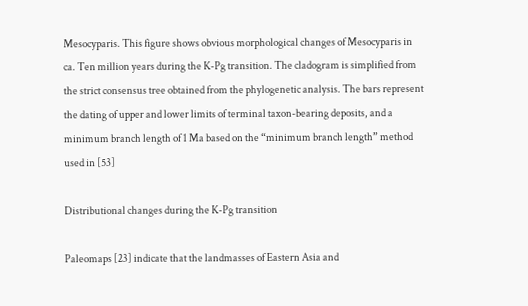Mesocyparis. This figure shows obvious morphological changes of Mesocyparis in ca. Ten million years during the K-Pg transition. The cladogram is simplified from the strict consensus tree obtained from the phylogenetic analysis. The bars represent the dating of upper and lower limits of terminal taxon-bearing deposits, and a minimum branch length of 1 Ma based on the “minimum branch length” method used in [53]

Distributional changes during the K-Pg transition

Paleomaps [23] indicate that the landmasses of Eastern Asia and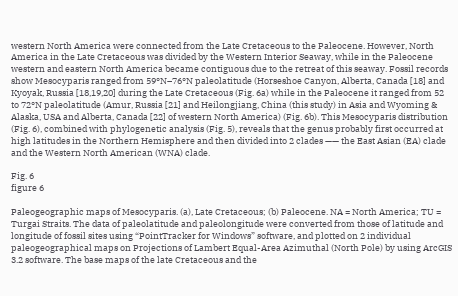western North America were connected from the Late Cretaceous to the Paleocene. However, North America in the Late Cretaceous was divided by the Western Interior Seaway, while in the Paleocene western and eastern North America became contiguous due to the retreat of this seaway. Fossil records show Mesocyparis ranged from 59°N–76°N paleolatitude (Horseshoe Canyon, Alberta, Canada [18] and Kyoyak, Russia [18,19,20] during the Late Cretaceous (Fig. 6a) while in the Paleocene it ranged from 52 to 72°N paleolatitude (Amur, Russia [21] and Heilongjiang, China (this study) in Asia and Wyoming & Alaska, USA and Alberta, Canada [22] of western North America) (Fig. 6b). This Mesocyparis distribution (Fig. 6), combined with phylogenetic analysis (Fig. 5), reveals that the genus probably first occurred at high latitudes in the Northern Hemisphere and then divided into 2 clades —— the East Asian (EA) clade and the Western North American (WNA) clade.

Fig. 6
figure 6

Paleogeographic maps of Mesocyparis. (a), Late Cretaceous; (b) Paleocene. NA = North America; TU = Turgai Straits. The data of paleolatitude and paleolongitude were converted from those of latitude and longitude of fossil sites using “PointTracker for Windows” software, and plotted on 2 individual paleogeographical maps on Projections of Lambert Equal-Area Azimuthal (North Pole) by using ArcGIS 3.2 software. The base maps of the late Cretaceous and the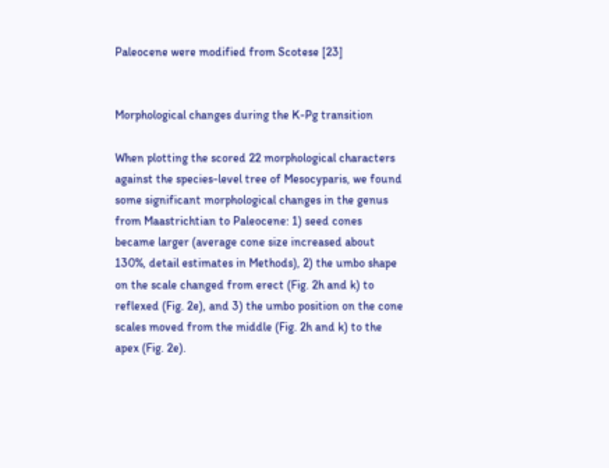Paleocene were modified from Scotese [23]


Morphological changes during the K-Pg transition

When plotting the scored 22 morphological characters against the species-level tree of Mesocyparis, we found some significant morphological changes in the genus from Maastrichtian to Paleocene: 1) seed cones became larger (average cone size increased about 130%, detail estimates in Methods), 2) the umbo shape on the scale changed from erect (Fig. 2h and k) to reflexed (Fig. 2e), and 3) the umbo position on the cone scales moved from the middle (Fig. 2h and k) to the apex (Fig. 2e).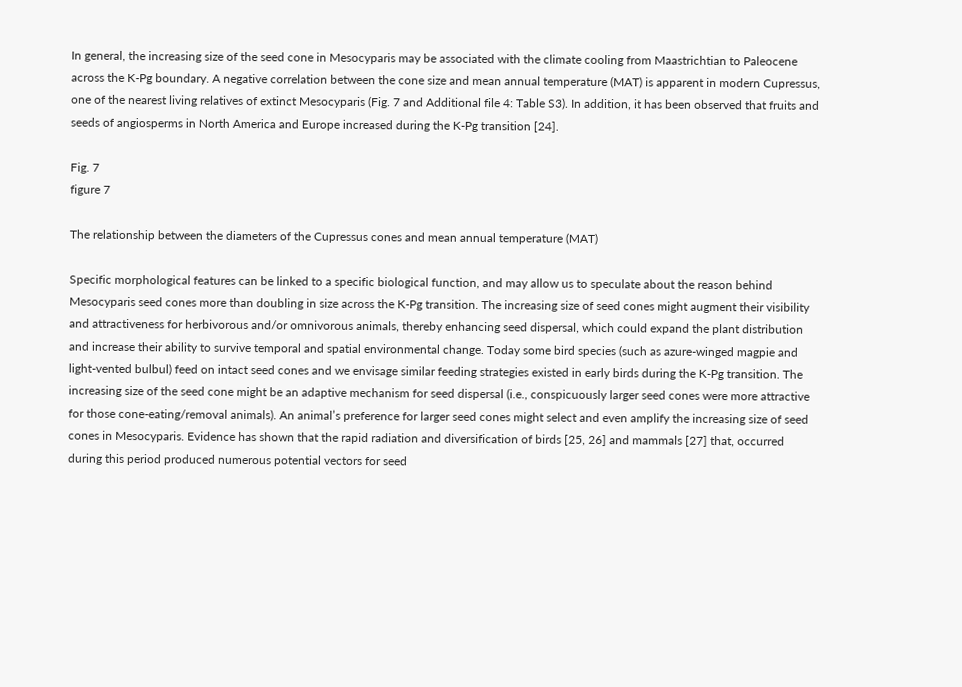In general, the increasing size of the seed cone in Mesocyparis may be associated with the climate cooling from Maastrichtian to Paleocene across the K-Pg boundary. A negative correlation between the cone size and mean annual temperature (MAT) is apparent in modern Cupressus, one of the nearest living relatives of extinct Mesocyparis (Fig. 7 and Additional file 4: Table S3). In addition, it has been observed that fruits and seeds of angiosperms in North America and Europe increased during the K-Pg transition [24].

Fig. 7
figure 7

The relationship between the diameters of the Cupressus cones and mean annual temperature (MAT)

Specific morphological features can be linked to a specific biological function, and may allow us to speculate about the reason behind Mesocyparis seed cones more than doubling in size across the K-Pg transition. The increasing size of seed cones might augment their visibility and attractiveness for herbivorous and/or omnivorous animals, thereby enhancing seed dispersal, which could expand the plant distribution and increase their ability to survive temporal and spatial environmental change. Today some bird species (such as azure-winged magpie and light-vented bulbul) feed on intact seed cones and we envisage similar feeding strategies existed in early birds during the K-Pg transition. The increasing size of the seed cone might be an adaptive mechanism for seed dispersal (i.e., conspicuously larger seed cones were more attractive for those cone-eating/removal animals). An animal’s preference for larger seed cones might select and even amplify the increasing size of seed cones in Mesocyparis. Evidence has shown that the rapid radiation and diversification of birds [25, 26] and mammals [27] that, occurred during this period produced numerous potential vectors for seed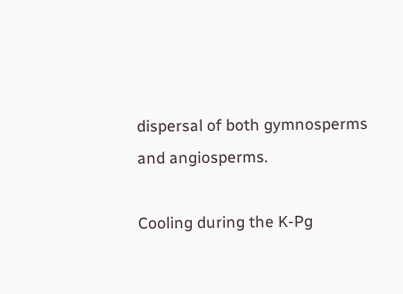dispersal of both gymnosperms and angiosperms.

Cooling during the K-Pg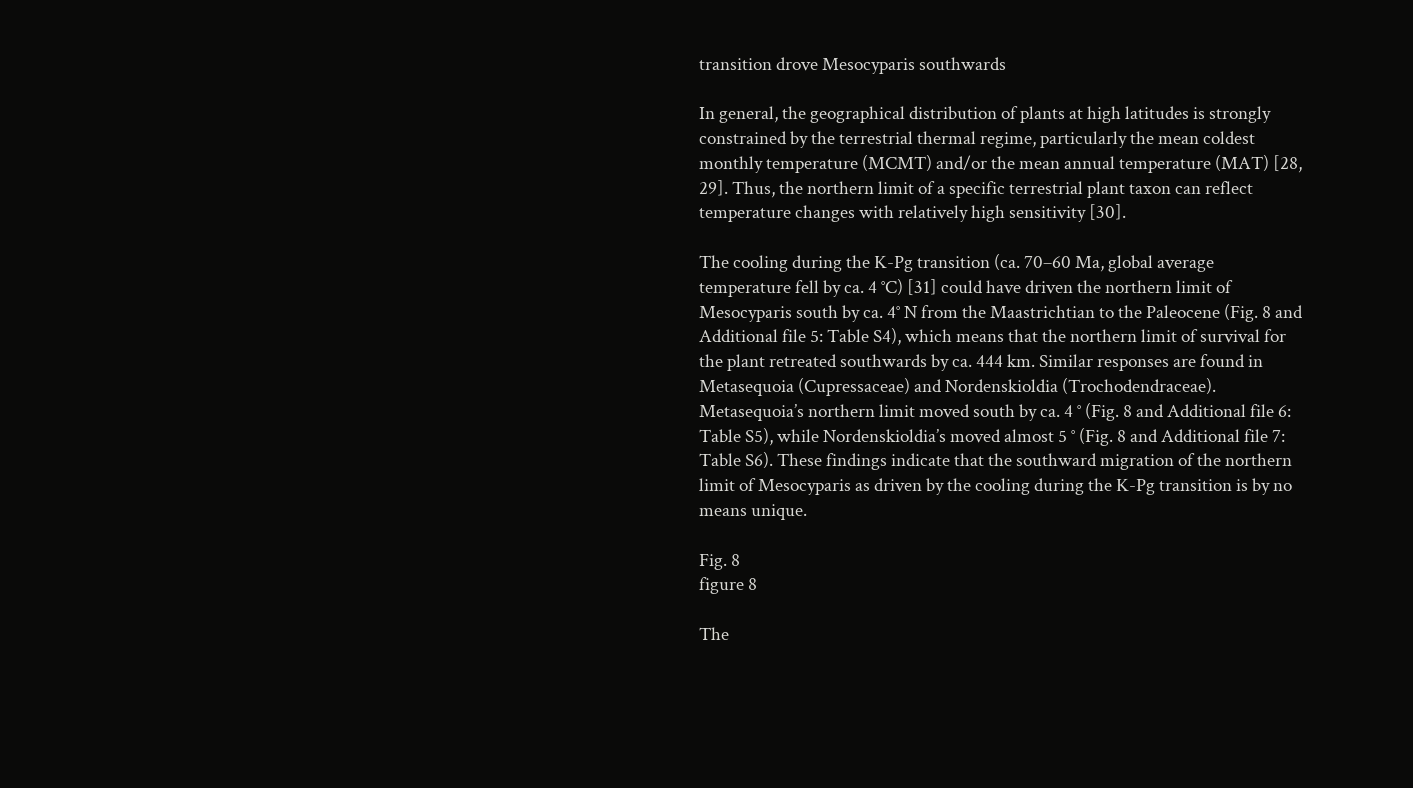transition drove Mesocyparis southwards

In general, the geographical distribution of plants at high latitudes is strongly constrained by the terrestrial thermal regime, particularly the mean coldest monthly temperature (MCMT) and/or the mean annual temperature (MAT) [28, 29]. Thus, the northern limit of a specific terrestrial plant taxon can reflect temperature changes with relatively high sensitivity [30].

The cooling during the K-Pg transition (ca. 70–60 Ma, global average temperature fell by ca. 4 °C) [31] could have driven the northern limit of Mesocyparis south by ca. 4° N from the Maastrichtian to the Paleocene (Fig. 8 and Additional file 5: Table S4), which means that the northern limit of survival for the plant retreated southwards by ca. 444 km. Similar responses are found in Metasequoia (Cupressaceae) and Nordenskioldia (Trochodendraceae). Metasequoia’s northern limit moved south by ca. 4 ° (Fig. 8 and Additional file 6: Table S5), while Nordenskioldia’s moved almost 5 ° (Fig. 8 and Additional file 7: Table S6). These findings indicate that the southward migration of the northern limit of Mesocyparis as driven by the cooling during the K-Pg transition is by no means unique.

Fig. 8
figure 8

The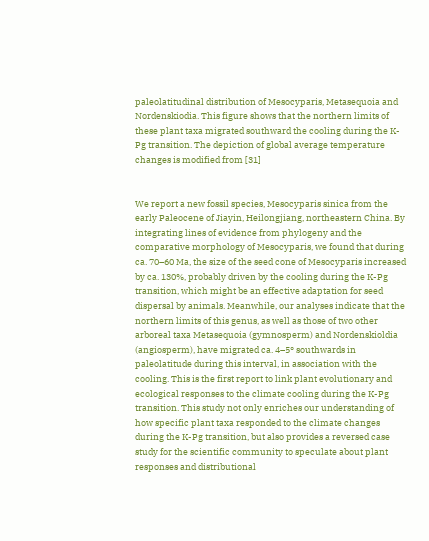paleolatitudinal distribution of Mesocyparis, Metasequoia and Nordenskiodia. This figure shows that the northern limits of these plant taxa migrated southward the cooling during the K-Pg transition. The depiction of global average temperature changes is modified from [31]


We report a new fossil species, Mesocyparis sinica from the early Paleocene of Jiayin, Heilongjiang, northeastern China. By integrating lines of evidence from phylogeny and the comparative morphology of Mesocyparis, we found that during ca. 70–60 Ma, the size of the seed cone of Mesocyparis increased by ca. 130%, probably driven by the cooling during the K-Pg transition, which might be an effective adaptation for seed dispersal by animals. Meanwhile, our analyses indicate that the northern limits of this genus, as well as those of two other arboreal taxa Metasequoia (gymnosperm) and Nordenskioldia (angiosperm), have migrated ca. 4–5° southwards in paleolatitude during this interval, in association with the cooling. This is the first report to link plant evolutionary and ecological responses to the climate cooling during the K-Pg transition. This study not only enriches our understanding of how specific plant taxa responded to the climate changes during the K-Pg transition, but also provides a reversed case study for the scientific community to speculate about plant responses and distributional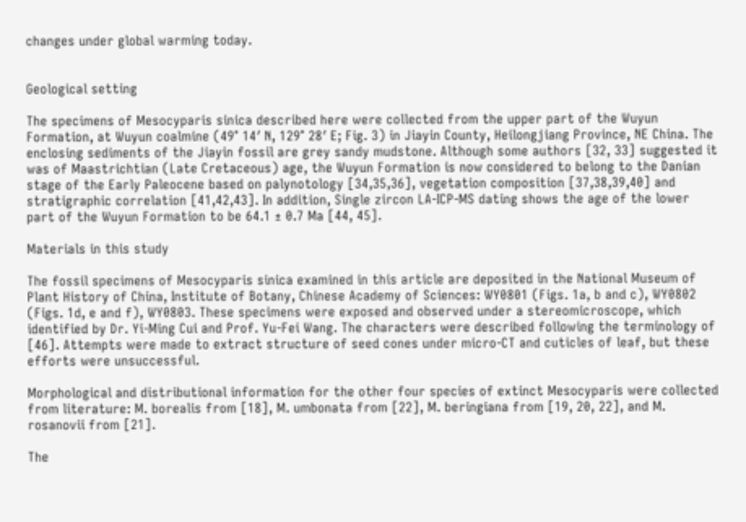changes under global warming today.


Geological setting

The specimens of Mesocyparis sinica described here were collected from the upper part of the Wuyun Formation, at Wuyun coalmine (49° 14′ N, 129° 28′ E; Fig. 3) in Jiayin County, Heilongjiang Province, NE China. The enclosing sediments of the Jiayin fossil are grey sandy mudstone. Although some authors [32, 33] suggested it was of Maastrichtian (Late Cretaceous) age, the Wuyun Formation is now considered to belong to the Danian stage of the Early Paleocene based on palynotology [34,35,36], vegetation composition [37,38,39,40] and stratigraphic correlation [41,42,43]. In addition, Single zircon LA-ICP-MS dating shows the age of the lower part of the Wuyun Formation to be 64.1 ± 0.7 Ma [44, 45].

Materials in this study

The fossil specimens of Mesocyparis sinica examined in this article are deposited in the National Museum of Plant History of China, Institute of Botany, Chinese Academy of Sciences: WY0801 (Figs. 1a, b and c), WY0802 (Figs. 1d, e and f), WY0803. These specimens were exposed and observed under a stereomicroscope, which identified by Dr. Yi-Ming Cui and Prof. Yu-Fei Wang. The characters were described following the terminology of [46]. Attempts were made to extract structure of seed cones under micro-CT and cuticles of leaf, but these efforts were unsuccessful.

Morphological and distributional information for the other four species of extinct Mesocyparis were collected from literature: M. borealis from [18], M. umbonata from [22], M. beringiana from [19, 20, 22], and M. rosanovii from [21].

The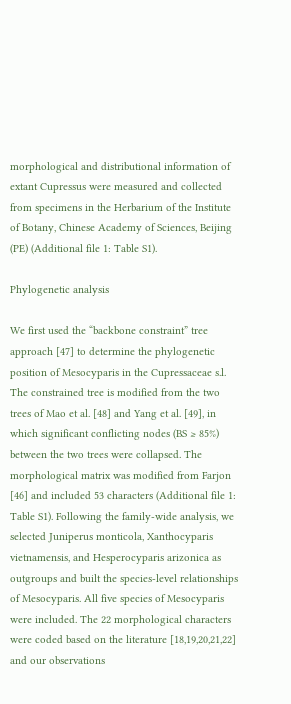morphological and distributional information of extant Cupressus were measured and collected from specimens in the Herbarium of the Institute of Botany, Chinese Academy of Sciences, Beijing (PE) (Additional file 1: Table S1).

Phylogenetic analysis

We first used the “backbone constraint” tree approach [47] to determine the phylogenetic position of Mesocyparis in the Cupressaceae s.l. The constrained tree is modified from the two trees of Mao et al. [48] and Yang et al. [49], in which significant conflicting nodes (BS ≥ 85%) between the two trees were collapsed. The morphological matrix was modified from Farjon [46] and included 53 characters (Additional file 1: Table S1). Following the family-wide analysis, we selected Juniperus monticola, Xanthocyparis vietnamensis, and Hesperocyparis arizonica as outgroups and built the species-level relationships of Mesocyparis. All five species of Mesocyparis were included. The 22 morphological characters were coded based on the literature [18,19,20,21,22] and our observations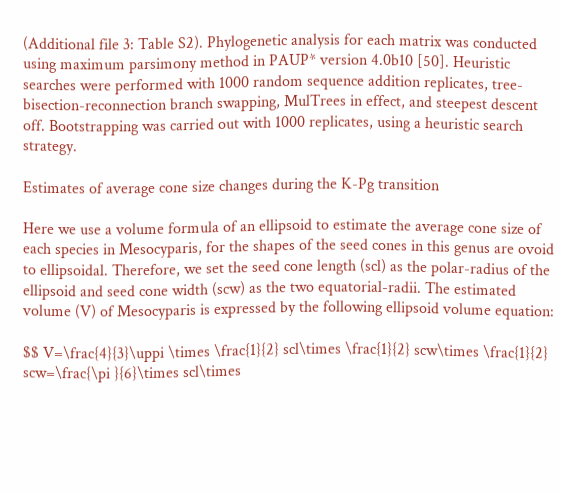(Additional file 3: Table S2). Phylogenetic analysis for each matrix was conducted using maximum parsimony method in PAUP* version 4.0b10 [50]. Heuristic searches were performed with 1000 random sequence addition replicates, tree-bisection-reconnection branch swapping, MulTrees in effect, and steepest descent off. Bootstrapping was carried out with 1000 replicates, using a heuristic search strategy.

Estimates of average cone size changes during the K-Pg transition

Here we use a volume formula of an ellipsoid to estimate the average cone size of each species in Mesocyparis, for the shapes of the seed cones in this genus are ovoid to ellipsoidal. Therefore, we set the seed cone length (scl) as the polar-radius of the ellipsoid and seed cone width (scw) as the two equatorial-radii. The estimated volume (V) of Mesocyparis is expressed by the following ellipsoid volume equation:

$$ V=\frac{4}{3}\uppi \times \frac{1}{2} scl\times \frac{1}{2} scw\times \frac{1}{2} scw=\frac{\pi }{6}\times scl\times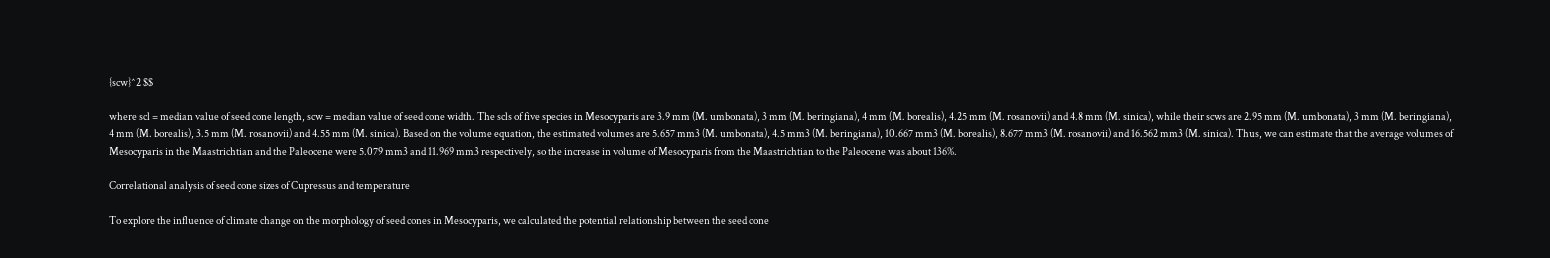{scw}^2 $$

where scl = median value of seed cone length, scw = median value of seed cone width. The scls of five species in Mesocyparis are 3.9 mm (M. umbonata), 3 mm (M. beringiana), 4 mm (M. borealis), 4.25 mm (M. rosanovii) and 4.8 mm (M. sinica), while their scws are 2.95 mm (M. umbonata), 3 mm (M. beringiana), 4 mm (M. borealis), 3.5 mm (M. rosanovii) and 4.55 mm (M. sinica). Based on the volume equation, the estimated volumes are 5.657 mm3 (M. umbonata), 4.5 mm3 (M. beringiana), 10.667 mm3 (M. borealis), 8.677 mm3 (M. rosanovii) and 16.562 mm3 (M. sinica). Thus, we can estimate that the average volumes of Mesocyparis in the Maastrichtian and the Paleocene were 5.079 mm3 and 11.969 mm3 respectively, so the increase in volume of Mesocyparis from the Maastrichtian to the Paleocene was about 136%.

Correlational analysis of seed cone sizes of Cupressus and temperature

To explore the influence of climate change on the morphology of seed cones in Mesocyparis, we calculated the potential relationship between the seed cone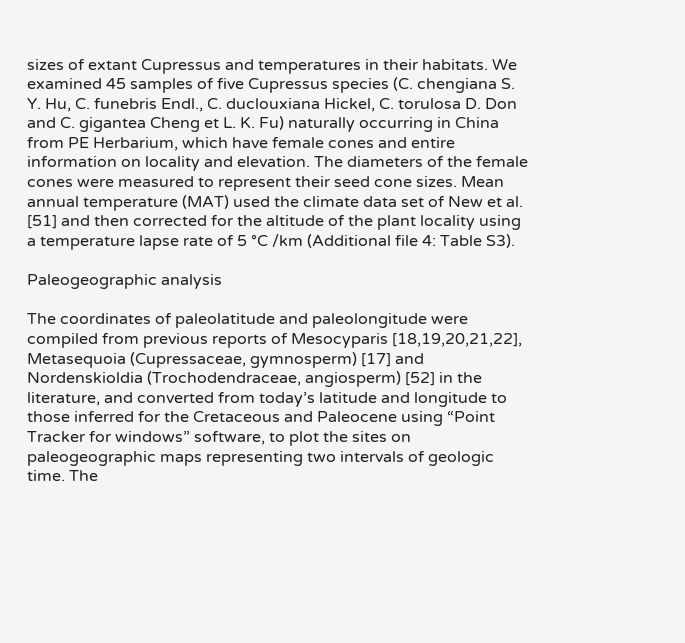sizes of extant Cupressus and temperatures in their habitats. We examined 45 samples of five Cupressus species (C. chengiana S. Y. Hu, C. funebris Endl., C. duclouxiana Hickel, C. torulosa D. Don and C. gigantea Cheng et L. K. Fu) naturally occurring in China from PE Herbarium, which have female cones and entire information on locality and elevation. The diameters of the female cones were measured to represent their seed cone sizes. Mean annual temperature (MAT) used the climate data set of New et al. [51] and then corrected for the altitude of the plant locality using a temperature lapse rate of 5 °C /km (Additional file 4: Table S3).

Paleogeographic analysis

The coordinates of paleolatitude and paleolongitude were compiled from previous reports of Mesocyparis [18,19,20,21,22], Metasequoia (Cupressaceae, gymnosperm) [17] and Nordenskioldia (Trochodendraceae, angiosperm) [52] in the literature, and converted from today’s latitude and longitude to those inferred for the Cretaceous and Paleocene using “Point Tracker for windows” software, to plot the sites on paleogeographic maps representing two intervals of geologic time. The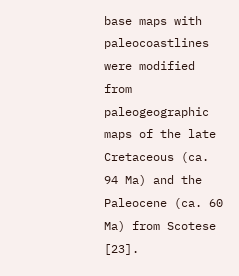base maps with paleocoastlines were modified from paleogeographic maps of the late Cretaceous (ca. 94 Ma) and the Paleocene (ca. 60 Ma) from Scotese [23].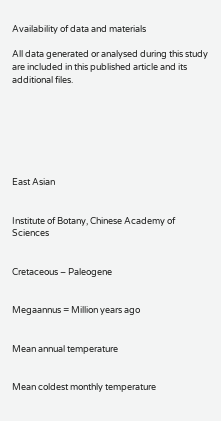Availability of data and materials

All data generated or analysed during this study are included in this published article and its additional files.







East Asian


Institute of Botany, Chinese Academy of Sciences


Cretaceous – Paleogene


Megaannus = Million years ago


Mean annual temperature


Mean coldest monthly temperature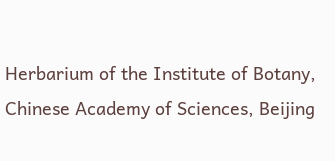Herbarium of the Institute of Botany, Chinese Academy of Sciences, Beijing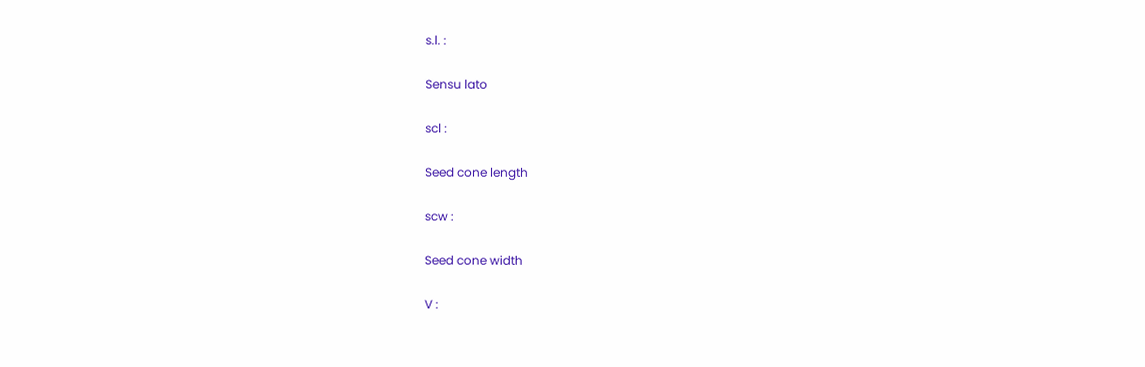s.l. :

Sensu lato

scl :

Seed cone length

scw :

Seed cone width

V :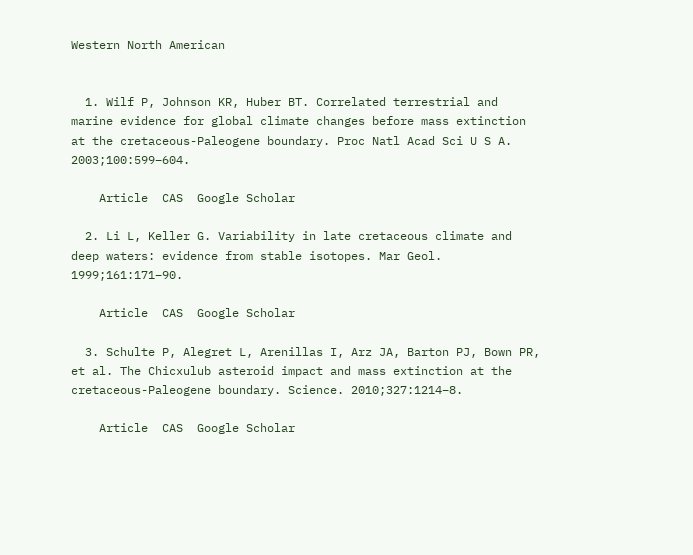Western North American


  1. Wilf P, Johnson KR, Huber BT. Correlated terrestrial and marine evidence for global climate changes before mass extinction at the cretaceous-Paleogene boundary. Proc Natl Acad Sci U S A. 2003;100:599–604.

    Article  CAS  Google Scholar

  2. Li L, Keller G. Variability in late cretaceous climate and deep waters: evidence from stable isotopes. Mar Geol. 1999;161:171–90.

    Article  CAS  Google Scholar

  3. Schulte P, Alegret L, Arenillas I, Arz JA, Barton PJ, Bown PR, et al. The Chicxulub asteroid impact and mass extinction at the cretaceous-Paleogene boundary. Science. 2010;327:1214–8.

    Article  CAS  Google Scholar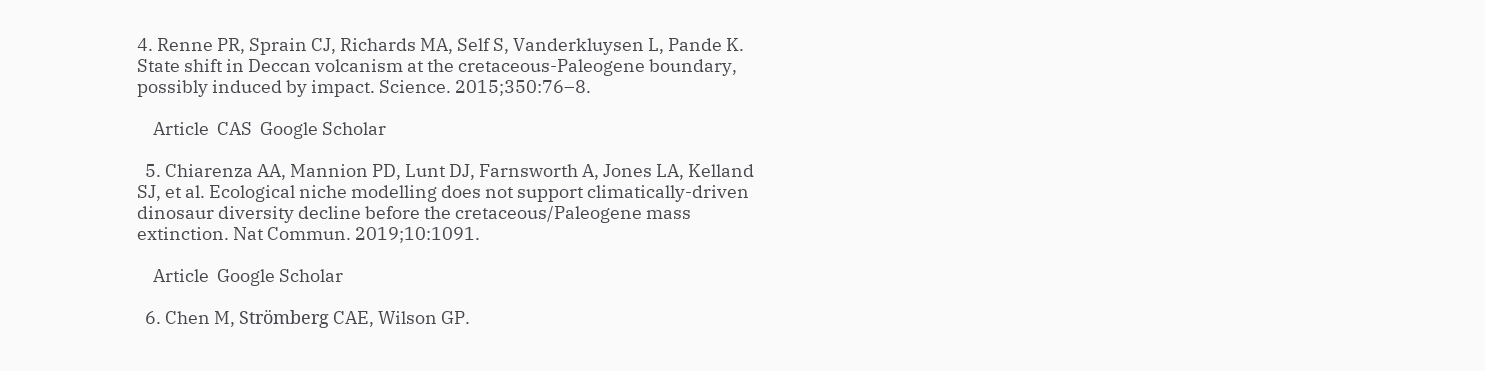4. Renne PR, Sprain CJ, Richards MA, Self S, Vanderkluysen L, Pande K. State shift in Deccan volcanism at the cretaceous-Paleogene boundary, possibly induced by impact. Science. 2015;350:76–8.

    Article  CAS  Google Scholar

  5. Chiarenza AA, Mannion PD, Lunt DJ, Farnsworth A, Jones LA, Kelland SJ, et al. Ecological niche modelling does not support climatically-driven dinosaur diversity decline before the cretaceous/Paleogene mass extinction. Nat Commun. 2019;10:1091.

    Article  Google Scholar

  6. Chen M, Strömberg CAE, Wilson GP.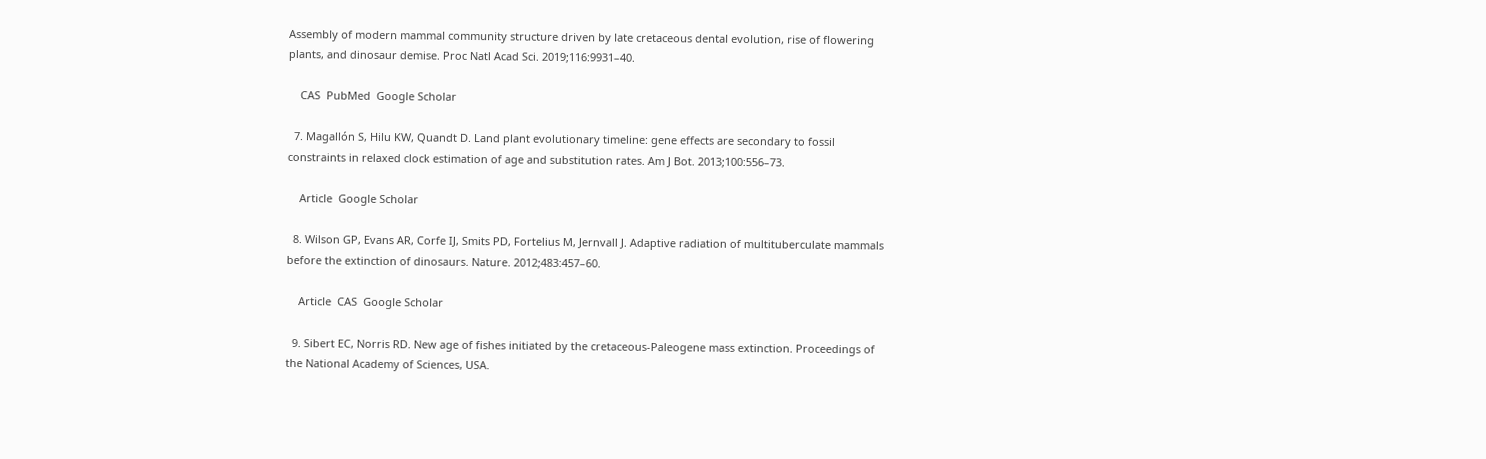Assembly of modern mammal community structure driven by late cretaceous dental evolution, rise of flowering plants, and dinosaur demise. Proc Natl Acad Sci. 2019;116:9931–40.

    CAS  PubMed  Google Scholar

  7. Magallón S, Hilu KW, Quandt D. Land plant evolutionary timeline: gene effects are secondary to fossil constraints in relaxed clock estimation of age and substitution rates. Am J Bot. 2013;100:556–73.

    Article  Google Scholar

  8. Wilson GP, Evans AR, Corfe IJ, Smits PD, Fortelius M, Jernvall J. Adaptive radiation of multituberculate mammals before the extinction of dinosaurs. Nature. 2012;483:457–60.

    Article  CAS  Google Scholar

  9. Sibert EC, Norris RD. New age of fishes initiated by the cretaceous-Paleogene mass extinction. Proceedings of the National Academy of Sciences, USA.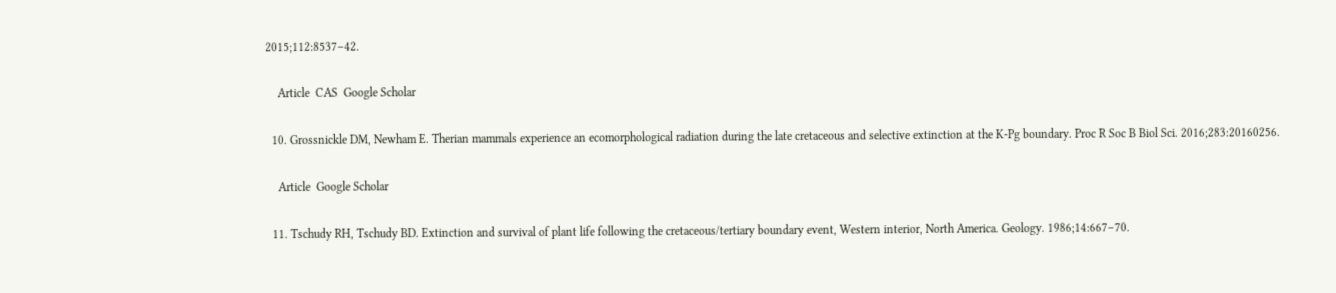2015;112:8537–42.

    Article  CAS  Google Scholar

  10. Grossnickle DM, Newham E. Therian mammals experience an ecomorphological radiation during the late cretaceous and selective extinction at the K-Pg boundary. Proc R Soc B Biol Sci. 2016;283:20160256.

    Article  Google Scholar

  11. Tschudy RH, Tschudy BD. Extinction and survival of plant life following the cretaceous/tertiary boundary event, Western interior, North America. Geology. 1986;14:667–70.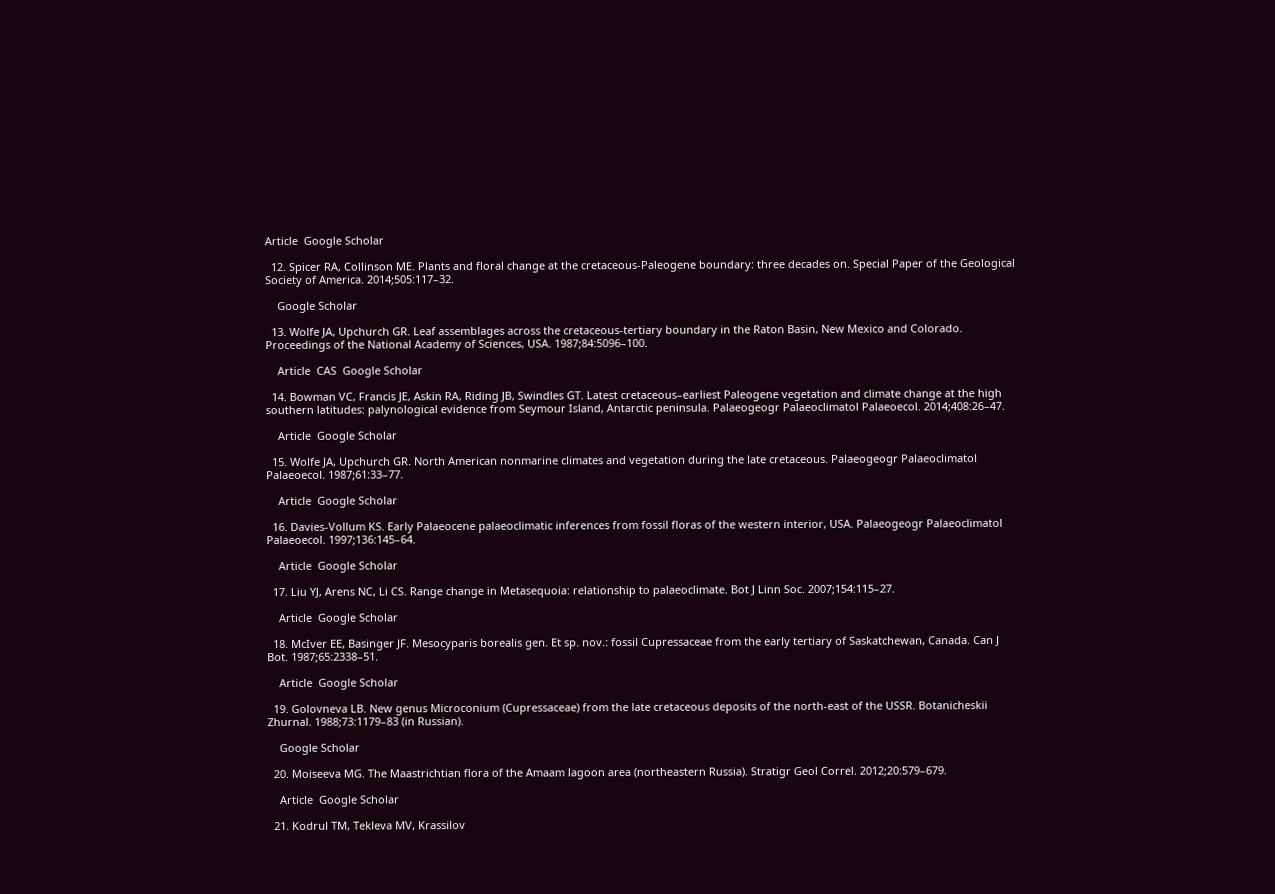Article  Google Scholar

  12. Spicer RA, Collinson ME. Plants and floral change at the cretaceous-Paleogene boundary: three decades on. Special Paper of the Geological Society of America. 2014;505:117–32.

    Google Scholar

  13. Wolfe JA, Upchurch GR. Leaf assemblages across the cretaceous-tertiary boundary in the Raton Basin, New Mexico and Colorado. Proceedings of the National Academy of Sciences, USA. 1987;84:5096–100.

    Article  CAS  Google Scholar

  14. Bowman VC, Francis JE, Askin RA, Riding JB, Swindles GT. Latest cretaceous–earliest Paleogene vegetation and climate change at the high southern latitudes: palynological evidence from Seymour Island, Antarctic peninsula. Palaeogeogr Palaeoclimatol Palaeoecol. 2014;408:26–47.

    Article  Google Scholar

  15. Wolfe JA, Upchurch GR. North American nonmarine climates and vegetation during the late cretaceous. Palaeogeogr Palaeoclimatol Palaeoecol. 1987;61:33–77.

    Article  Google Scholar

  16. Davies-Vollum KS. Early Palaeocene palaeoclimatic inferences from fossil floras of the western interior, USA. Palaeogeogr Palaeoclimatol Palaeoecol. 1997;136:145–64.

    Article  Google Scholar

  17. Liu YJ, Arens NC, Li CS. Range change in Metasequoia: relationship to palaeoclimate. Bot J Linn Soc. 2007;154:115–27.

    Article  Google Scholar

  18. McIver EE, Basinger JF. Mesocyparis borealis gen. Et sp. nov.: fossil Cupressaceae from the early tertiary of Saskatchewan, Canada. Can J Bot. 1987;65:2338–51.

    Article  Google Scholar

  19. Golovneva LB. New genus Microconium (Cupressaceae) from the late cretaceous deposits of the north-east of the USSR. Botanicheskii Zhurnal. 1988;73:1179–83 (in Russian).

    Google Scholar

  20. Moiseeva MG. The Maastrichtian flora of the Amaam lagoon area (northeastern Russia). Stratigr Geol Correl. 2012;20:579–679.

    Article  Google Scholar

  21. Kodrul TM, Tekleva MV, Krassilov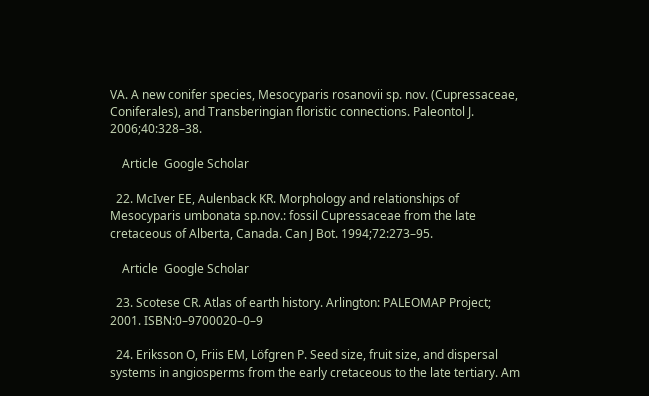VA. A new conifer species, Mesocyparis rosanovii sp. nov. (Cupressaceae, Coniferales), and Transberingian floristic connections. Paleontol J. 2006;40:328–38.

    Article  Google Scholar

  22. McIver EE, Aulenback KR. Morphology and relationships of Mesocyparis umbonata sp.nov.: fossil Cupressaceae from the late cretaceous of Alberta, Canada. Can J Bot. 1994;72:273–95.

    Article  Google Scholar

  23. Scotese CR. Atlas of earth history. Arlington: PALEOMAP Project; 2001. ISBN:0–9700020–0–9

  24. Eriksson O, Friis EM, Löfgren P. Seed size, fruit size, and dispersal systems in angiosperms from the early cretaceous to the late tertiary. Am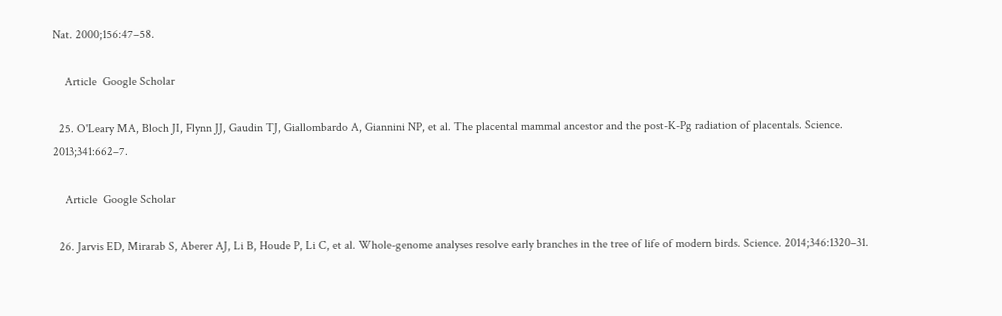Nat. 2000;156:47–58.

    Article  Google Scholar

  25. O'Leary MA, Bloch JI, Flynn JJ, Gaudin TJ, Giallombardo A, Giannini NP, et al. The placental mammal ancestor and the post-K-Pg radiation of placentals. Science. 2013;341:662–7.

    Article  Google Scholar

  26. Jarvis ED, Mirarab S, Aberer AJ, Li B, Houde P, Li C, et al. Whole-genome analyses resolve early branches in the tree of life of modern birds. Science. 2014;346:1320–31.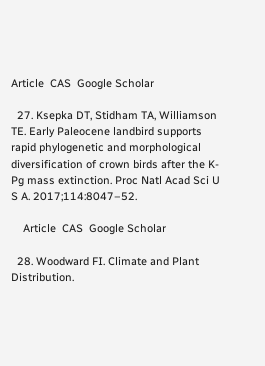Article  CAS  Google Scholar

  27. Ksepka DT, Stidham TA, Williamson TE. Early Paleocene landbird supports rapid phylogenetic and morphological diversification of crown birds after the K-Pg mass extinction. Proc Natl Acad Sci U S A. 2017;114:8047–52.

    Article  CAS  Google Scholar

  28. Woodward FI. Climate and Plant Distribution.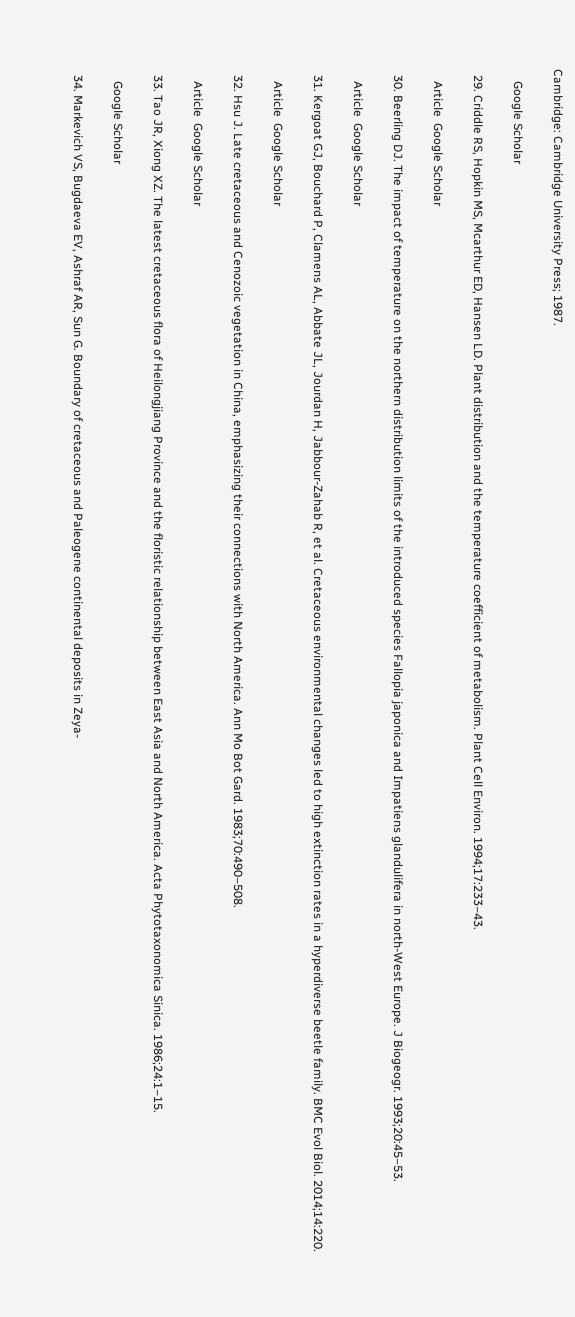Cambridge: Cambridge University Press; 1987.

    Google Scholar

  29. Criddle RS, Hopkin MS, Mcarthur ED, Hansen LD. Plant distribution and the temperature coefficient of metabolism. Plant Cell Environ. 1994;17:233–43.

    Article  Google Scholar

  30. Beerling DJ. The impact of temperature on the northern distribution limits of the introduced species Fallopia japonica and Impatiens glandulifera in north-West Europe. J Biogeogr. 1993;20:45–53.

    Article  Google Scholar

  31. Kergoat GJ, Bouchard P, Clamens AL, Abbate JL, Jourdan H, Jabbour-Zahab R, et al. Cretaceous environmental changes led to high extinction rates in a hyperdiverse beetle family. BMC Evol Biol. 2014;14:220.

    Article  Google Scholar

  32. Hsu J. Late cretaceous and Cenozoic vegetation in China, emphasizing their connections with North America. Ann Mo Bot Gard. 1983;70:490–508.

    Article  Google Scholar

  33. Tao JR, Xiong XZ. The latest cretaceous flora of Heilongjiang Province and the floristic relationship between East Asia and North America. Acta Phytotaxonomica Sinica. 1986;24:1–15.

    Google Scholar

  34. Markevich VS, Bugdaeva EV, Ashraf AR, Sun G. Boundary of cretaceous and Paleogene continental deposits in Zeya-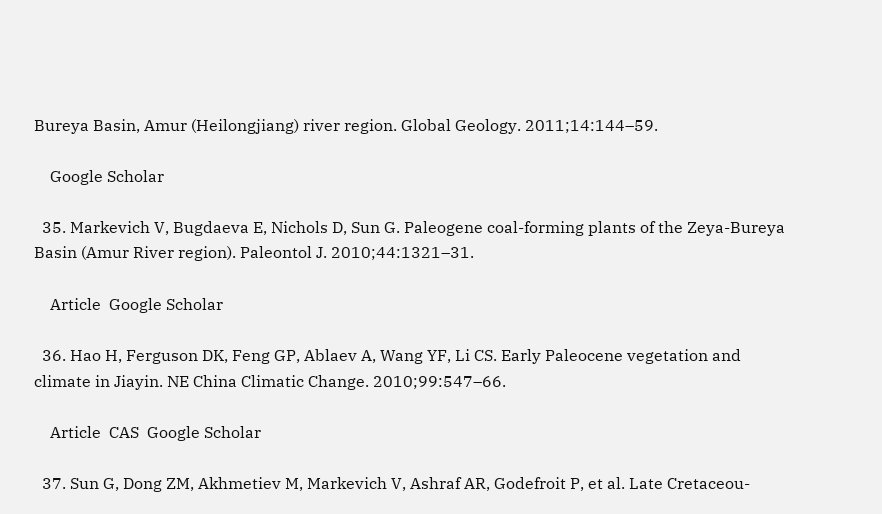Bureya Basin, Amur (Heilongjiang) river region. Global Geology. 2011;14:144–59.

    Google Scholar

  35. Markevich V, Bugdaeva E, Nichols D, Sun G. Paleogene coal-forming plants of the Zeya-Bureya Basin (Amur River region). Paleontol J. 2010;44:1321–31.

    Article  Google Scholar

  36. Hao H, Ferguson DK, Feng GP, Ablaev A, Wang YF, Li CS. Early Paleocene vegetation and climate in Jiayin. NE China Climatic Change. 2010;99:547–66.

    Article  CAS  Google Scholar

  37. Sun G, Dong ZM, Akhmetiev M, Markevich V, Ashraf AR, Godefroit P, et al. Late Cretaceou-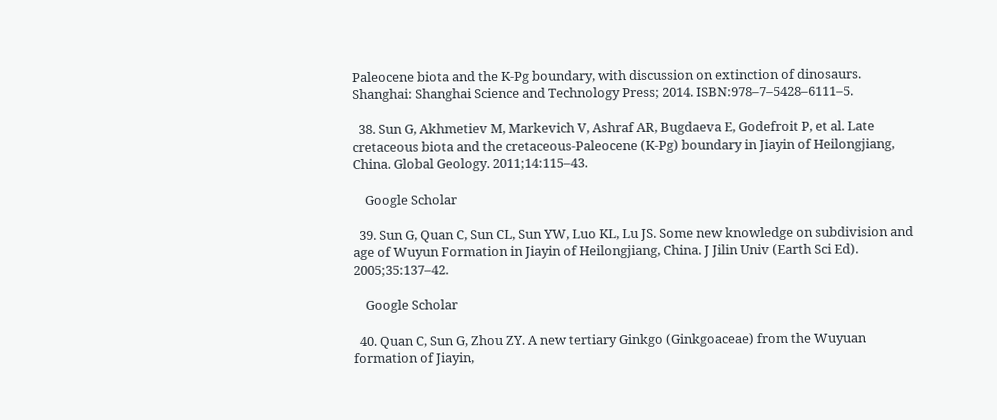Paleocene biota and the K-Pg boundary, with discussion on extinction of dinosaurs. Shanghai: Shanghai Science and Technology Press; 2014. ISBN:978–7–5428–6111–5.

  38. Sun G, Akhmetiev M, Markevich V, Ashraf AR, Bugdaeva E, Godefroit P, et al. Late cretaceous biota and the cretaceous-Paleocene (K-Pg) boundary in Jiayin of Heilongjiang, China. Global Geology. 2011;14:115–43.

    Google Scholar

  39. Sun G, Quan C, Sun CL, Sun YW, Luo KL, Lu JS. Some new knowledge on subdivision and age of Wuyun Formation in Jiayin of Heilongjiang, China. J Jilin Univ (Earth Sci Ed). 2005;35:137–42.

    Google Scholar

  40. Quan C, Sun G, Zhou ZY. A new tertiary Ginkgo (Ginkgoaceae) from the Wuyuan formation of Jiayin,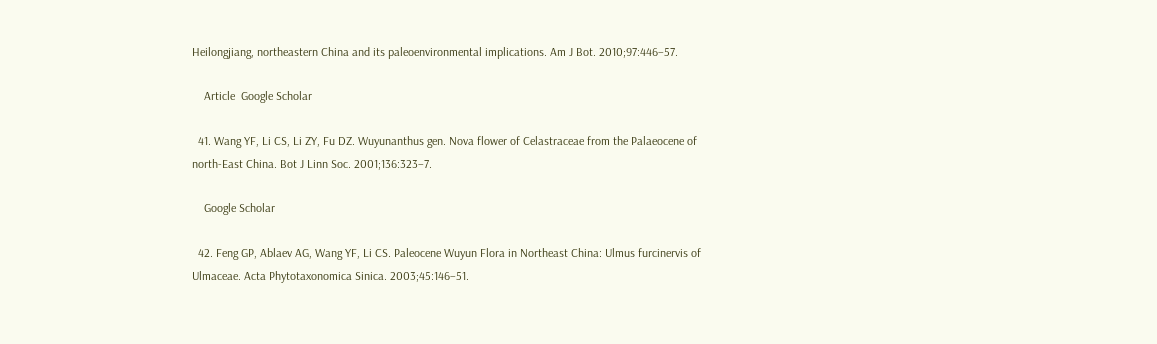Heilongjiang, northeastern China and its paleoenvironmental implications. Am J Bot. 2010;97:446–57.

    Article  Google Scholar

  41. Wang YF, Li CS, Li ZY, Fu DZ. Wuyunanthus gen. Nova flower of Celastraceae from the Palaeocene of north-East China. Bot J Linn Soc. 2001;136:323–7.

    Google Scholar

  42. Feng GP, Ablaev AG, Wang YF, Li CS. Paleocene Wuyun Flora in Northeast China: Ulmus furcinervis of Ulmaceae. Acta Phytotaxonomica Sinica. 2003;45:146–51.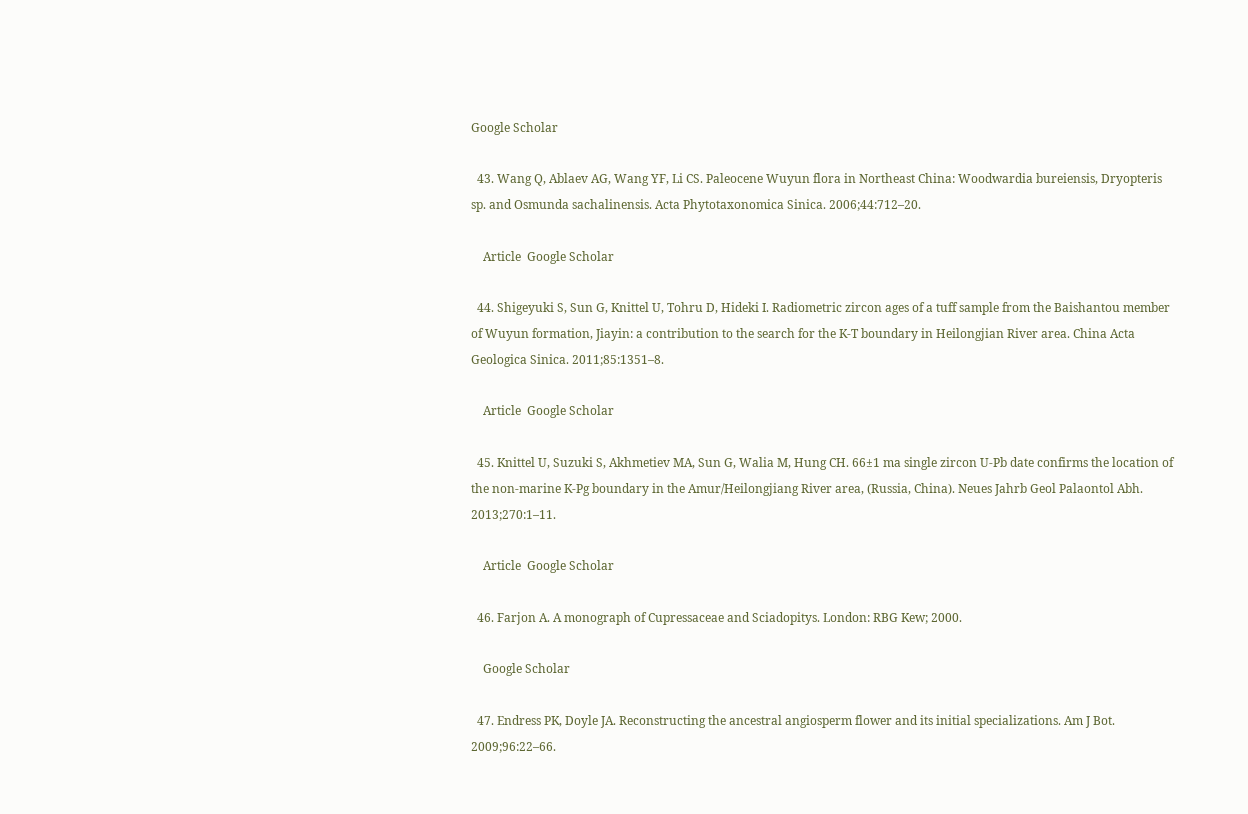Google Scholar

  43. Wang Q, Ablaev AG, Wang YF, Li CS. Paleocene Wuyun flora in Northeast China: Woodwardia bureiensis, Dryopteris sp. and Osmunda sachalinensis. Acta Phytotaxonomica Sinica. 2006;44:712–20.

    Article  Google Scholar

  44. Shigeyuki S, Sun G, Knittel U, Tohru D, Hideki I. Radiometric zircon ages of a tuff sample from the Baishantou member of Wuyun formation, Jiayin: a contribution to the search for the K-T boundary in Heilongjian River area. China Acta Geologica Sinica. 2011;85:1351–8.

    Article  Google Scholar

  45. Knittel U, Suzuki S, Akhmetiev MA, Sun G, Walia M, Hung CH. 66±1 ma single zircon U-Pb date confirms the location of the non-marine K-Pg boundary in the Amur/Heilongjiang River area, (Russia, China). Neues Jahrb Geol Palaontol Abh. 2013;270:1–11.

    Article  Google Scholar

  46. Farjon A. A monograph of Cupressaceae and Sciadopitys. London: RBG Kew; 2000.

    Google Scholar

  47. Endress PK, Doyle JA. Reconstructing the ancestral angiosperm flower and its initial specializations. Am J Bot. 2009;96:22–66.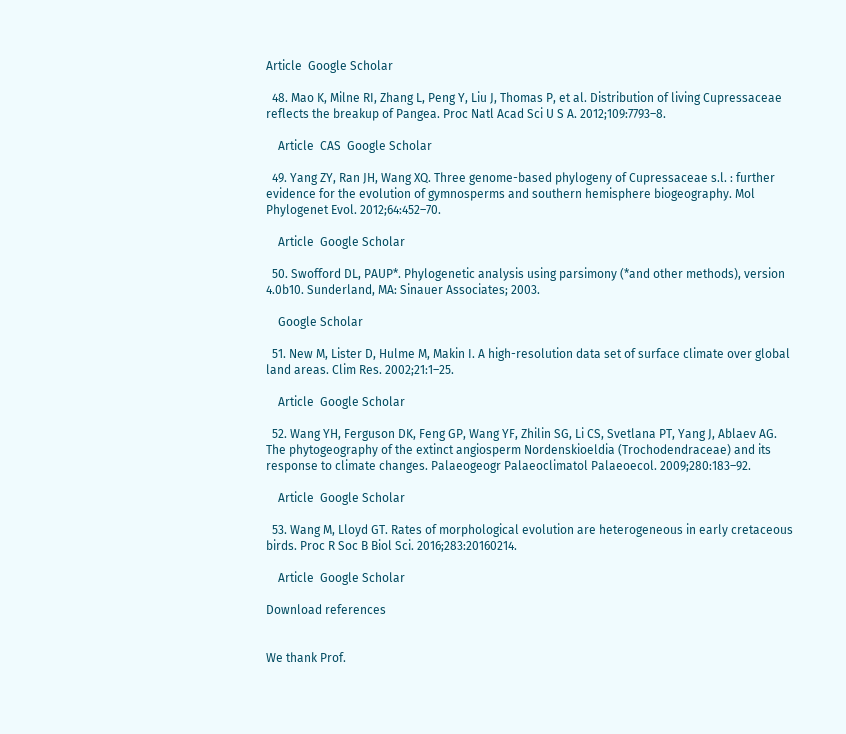Article  Google Scholar

  48. Mao K, Milne RI, Zhang L, Peng Y, Liu J, Thomas P, et al. Distribution of living Cupressaceae reflects the breakup of Pangea. Proc Natl Acad Sci U S A. 2012;109:7793–8.

    Article  CAS  Google Scholar

  49. Yang ZY, Ran JH, Wang XQ. Three genome-based phylogeny of Cupressaceae s.l. : further evidence for the evolution of gymnosperms and southern hemisphere biogeography. Mol Phylogenet Evol. 2012;64:452–70.

    Article  Google Scholar

  50. Swofford DL, PAUP*. Phylogenetic analysis using parsimony (*and other methods), version 4.0b10. Sunderland, MA: Sinauer Associates; 2003.

    Google Scholar

  51. New M, Lister D, Hulme M, Makin I. A high-resolution data set of surface climate over global land areas. Clim Res. 2002;21:1–25.

    Article  Google Scholar

  52. Wang YH, Ferguson DK, Feng GP, Wang YF, Zhilin SG, Li CS, Svetlana PT, Yang J, Ablaev AG. The phytogeography of the extinct angiosperm Nordenskioeldia (Trochodendraceae) and its response to climate changes. Palaeogeogr Palaeoclimatol Palaeoecol. 2009;280:183–92.

    Article  Google Scholar

  53. Wang M, Lloyd GT. Rates of morphological evolution are heterogeneous in early cretaceous birds. Proc R Soc B Biol Sci. 2016;283:20160214.

    Article  Google Scholar

Download references


We thank Prof.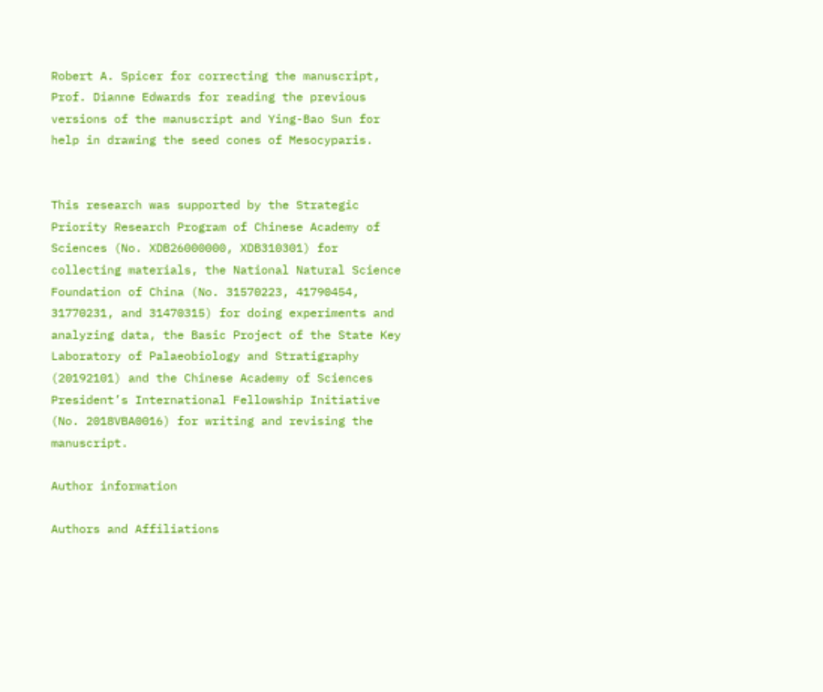Robert A. Spicer for correcting the manuscript, Prof. Dianne Edwards for reading the previous versions of the manuscript and Ying-Bao Sun for help in drawing the seed cones of Mesocyparis.


This research was supported by the Strategic Priority Research Program of Chinese Academy of Sciences (No. XDB26000000, XDB310301) for collecting materials, the National Natural Science Foundation of China (No. 31570223, 41790454, 31770231, and 31470315) for doing experiments and analyzing data, the Basic Project of the State Key Laboratory of Palaeobiology and Stratigraphy (20192101) and the Chinese Academy of Sciences President’s International Fellowship Initiative (No. 2018VBA0016) for writing and revising the manuscript.

Author information

Authors and Affiliations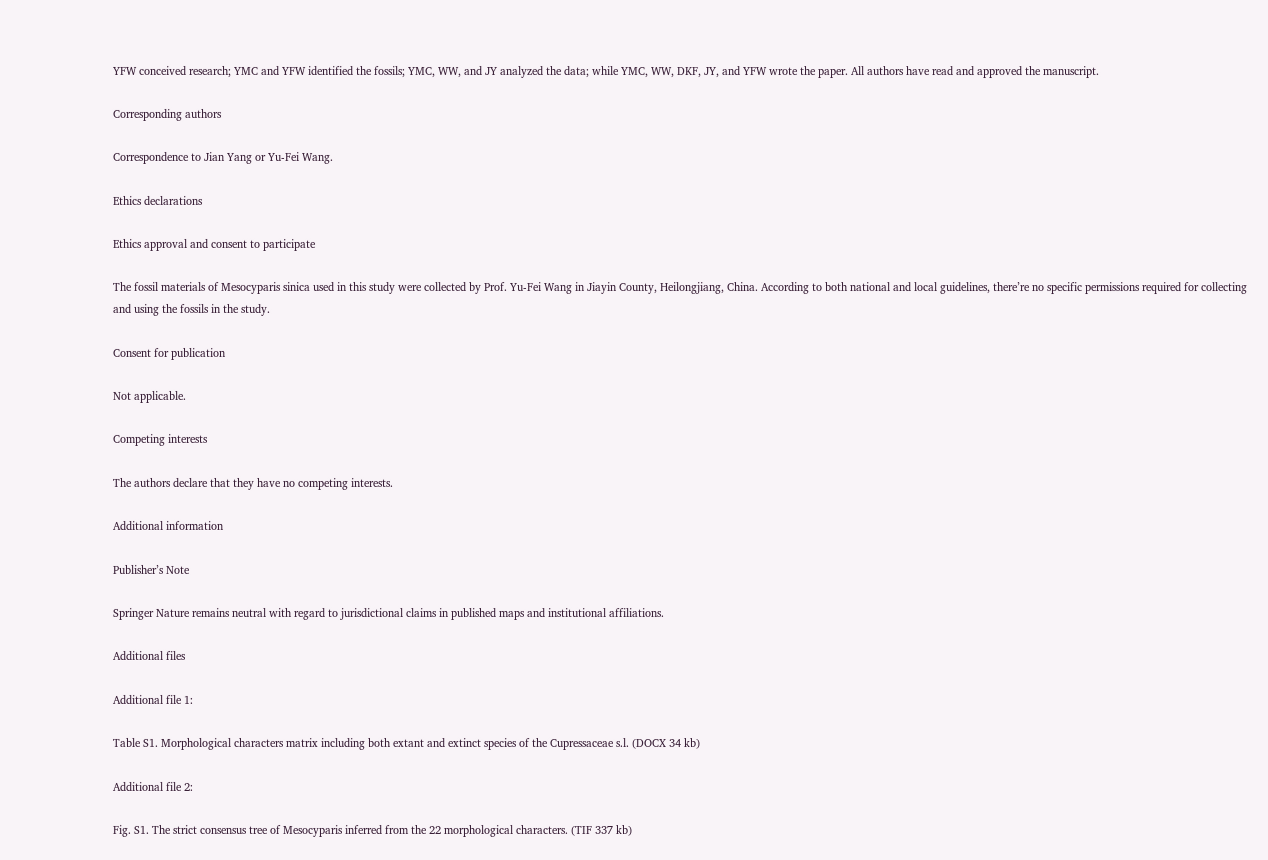YFW conceived research; YMC and YFW identified the fossils; YMC, WW, and JY analyzed the data; while YMC, WW, DKF, JY, and YFW wrote the paper. All authors have read and approved the manuscript.

Corresponding authors

Correspondence to Jian Yang or Yu-Fei Wang.

Ethics declarations

Ethics approval and consent to participate

The fossil materials of Mesocyparis sinica used in this study were collected by Prof. Yu-Fei Wang in Jiayin County, Heilongjiang, China. According to both national and local guidelines, there’re no specific permissions required for collecting and using the fossils in the study.

Consent for publication

Not applicable.

Competing interests

The authors declare that they have no competing interests.

Additional information

Publisher’s Note

Springer Nature remains neutral with regard to jurisdictional claims in published maps and institutional affiliations.

Additional files

Additional file 1:

Table S1. Morphological characters matrix including both extant and extinct species of the Cupressaceae s.l. (DOCX 34 kb)

Additional file 2:

Fig. S1. The strict consensus tree of Mesocyparis inferred from the 22 morphological characters. (TIF 337 kb)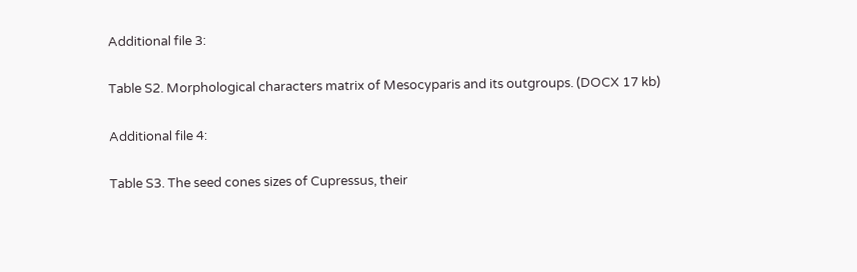Additional file 3:

Table S2. Morphological characters matrix of Mesocyparis and its outgroups. (DOCX 17 kb)

Additional file 4:

Table S3. The seed cones sizes of Cupressus, their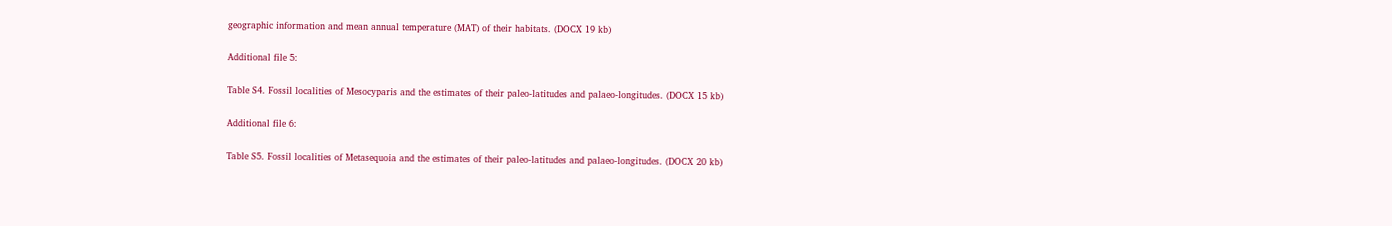geographic information and mean annual temperature (MAT) of their habitats. (DOCX 19 kb)

Additional file 5:

Table S4. Fossil localities of Mesocyparis and the estimates of their paleo-latitudes and palaeo-longitudes. (DOCX 15 kb)

Additional file 6:

Table S5. Fossil localities of Metasequoia and the estimates of their paleo-latitudes and palaeo-longitudes. (DOCX 20 kb)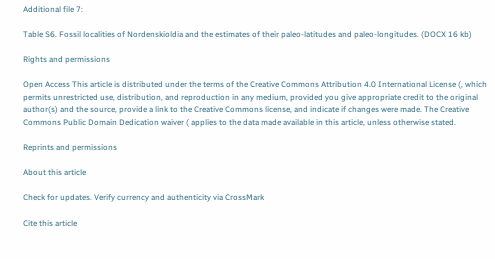Additional file 7:

Table S6. Fossil localities of Nordenskioldia and the estimates of their paleo-latitudes and paleo-longitudes. (DOCX 16 kb)

Rights and permissions

Open Access This article is distributed under the terms of the Creative Commons Attribution 4.0 International License (, which permits unrestricted use, distribution, and reproduction in any medium, provided you give appropriate credit to the original author(s) and the source, provide a link to the Creative Commons license, and indicate if changes were made. The Creative Commons Public Domain Dedication waiver ( applies to the data made available in this article, unless otherwise stated.

Reprints and permissions

About this article

Check for updates. Verify currency and authenticity via CrossMark

Cite this article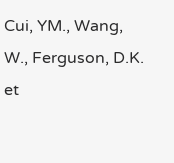Cui, YM., Wang, W., Ferguson, D.K. et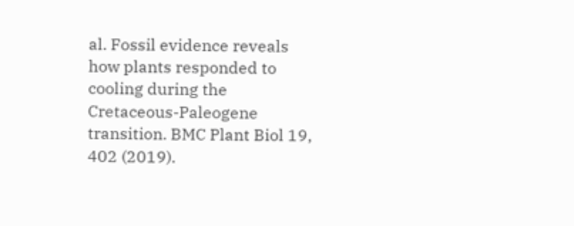al. Fossil evidence reveals how plants responded to cooling during the Cretaceous-Paleogene transition. BMC Plant Biol 19, 402 (2019).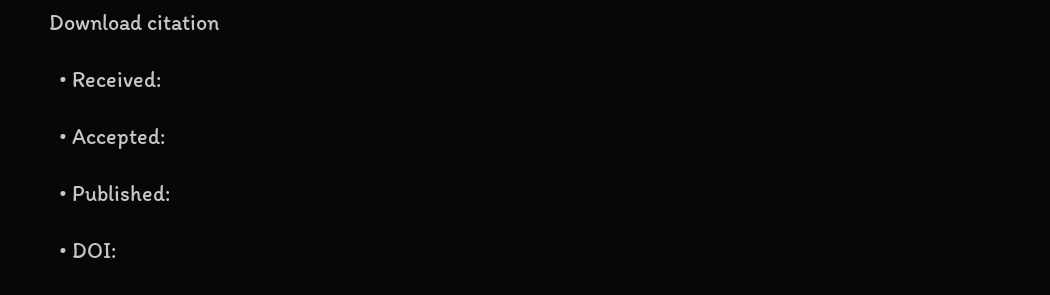Download citation

  • Received:

  • Accepted:

  • Published:

  • DOI: